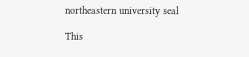northeastern university seal

This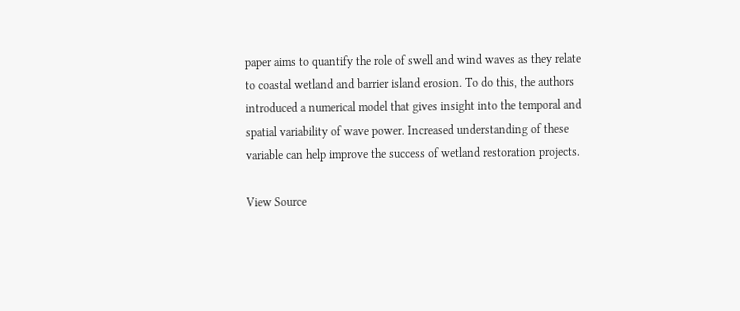paper aims to quantify the role of swell and wind waves as they relate to coastal wetland and barrier island erosion. To do this, the authors introduced a numerical model that gives insight into the temporal and spatial variability of wave power. Increased understanding of these variable can help improve the success of wetland restoration projects.

View Source